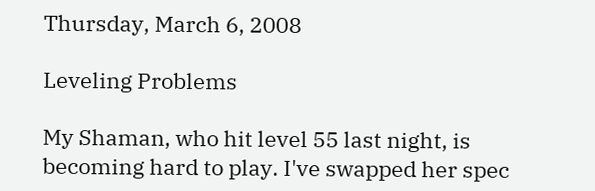Thursday, March 6, 2008

Leveling Problems

My Shaman, who hit level 55 last night, is becoming hard to play. I've swapped her spec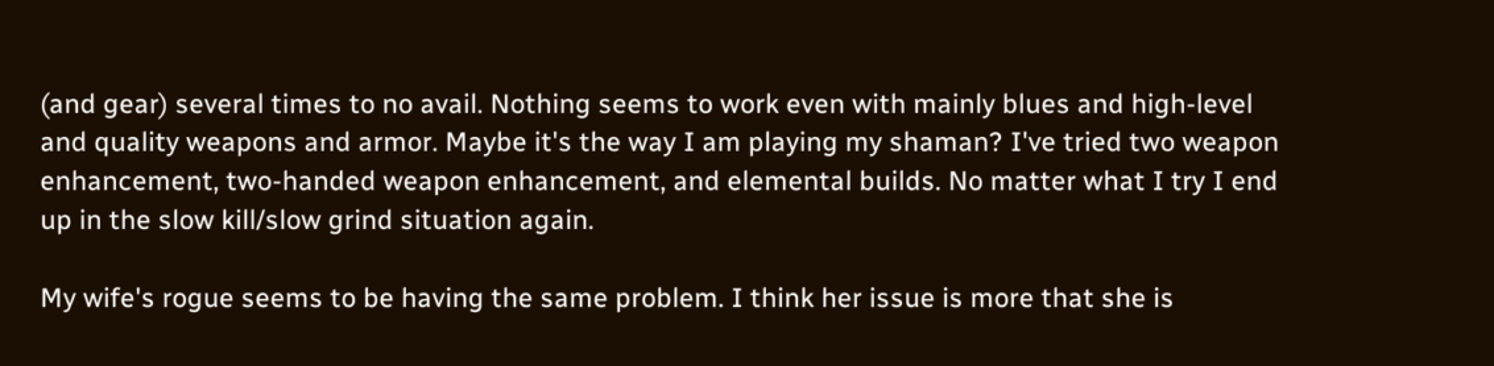(and gear) several times to no avail. Nothing seems to work even with mainly blues and high-level and quality weapons and armor. Maybe it's the way I am playing my shaman? I've tried two weapon enhancement, two-handed weapon enhancement, and elemental builds. No matter what I try I end up in the slow kill/slow grind situation again.

My wife's rogue seems to be having the same problem. I think her issue is more that she is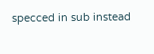specced in sub instead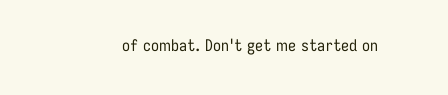of combat. Don't get me started on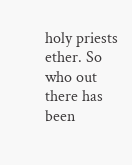holy priests ether. So who out there has been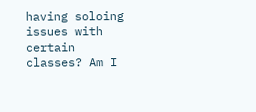having soloing issues with certain classes? Am I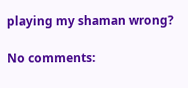playing my shaman wrong?

No comments: